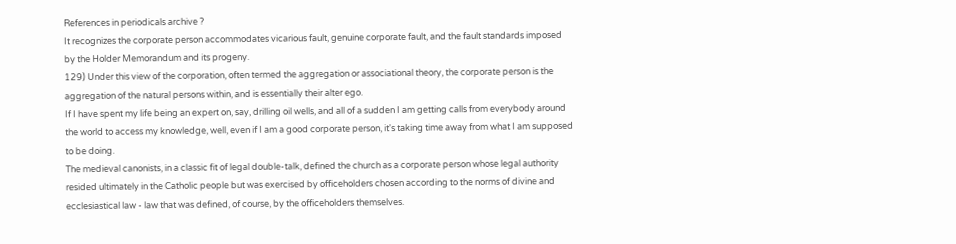References in periodicals archive ?
It recognizes the corporate person accommodates vicarious fault, genuine corporate fault, and the fault standards imposed by the Holder Memorandum and its progeny.
129) Under this view of the corporation, often termed the aggregation or associational theory, the corporate person is the aggregation of the natural persons within, and is essentially their alter ego.
If I have spent my life being an expert on, say, drilling oil wells, and all of a sudden I am getting calls from everybody around the world to access my knowledge, well, even if I am a good corporate person, it's taking time away from what I am supposed to be doing.
The medieval canonists, in a classic fit of legal double-talk, defined the church as a corporate person whose legal authority resided ultimately in the Catholic people but was exercised by officeholders chosen according to the norms of divine and ecclesiastical law - law that was defined, of course, by the officeholders themselves.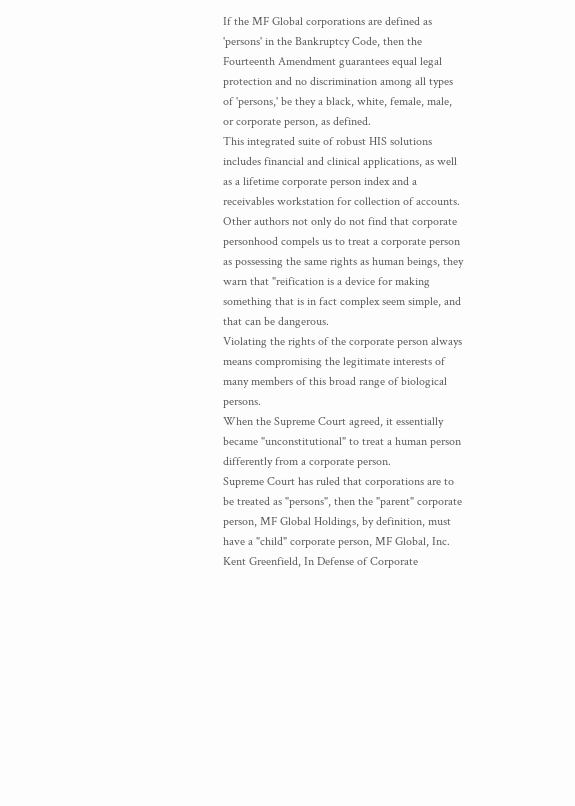If the MF Global corporations are defined as 'persons' in the Bankruptcy Code, then the Fourteenth Amendment guarantees equal legal protection and no discrimination among all types of 'persons,' be they a black, white, female, male, or corporate person, as defined.
This integrated suite of robust HIS solutions includes financial and clinical applications, as well as a lifetime corporate person index and a receivables workstation for collection of accounts.
Other authors not only do not find that corporate personhood compels us to treat a corporate person as possessing the same rights as human beings, they warn that "reification is a device for making something that is in fact complex seem simple, and that can be dangerous.
Violating the rights of the corporate person always means compromising the legitimate interests of many members of this broad range of biological persons.
When the Supreme Court agreed, it essentially became "unconstitutional" to treat a human person differently from a corporate person.
Supreme Court has ruled that corporations are to be treated as "persons", then the "parent" corporate person, MF Global Holdings, by definition, must have a "child" corporate person, MF Global, Inc.
Kent Greenfield, In Defense of Corporate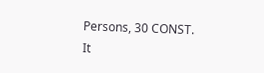Persons, 30 CONST.
It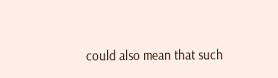could also mean that such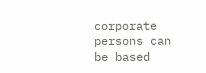corporate persons can be based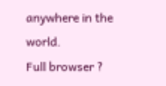anywhere in the world.
Full browser ?